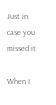Just in case you missed it

When I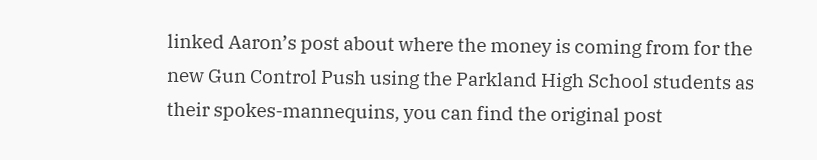linked Aaron’s post about where the money is coming from for the new Gun Control Push using the Parkland High School students as their spokes-mannequins, you can find the original post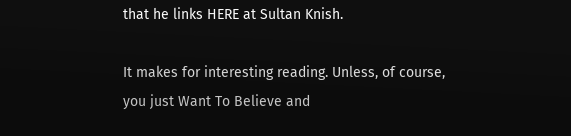that he links HERE at Sultan Knish.

It makes for interesting reading. Unless, of course, you just Want To Believe and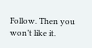Follow. Then you won’t like it.